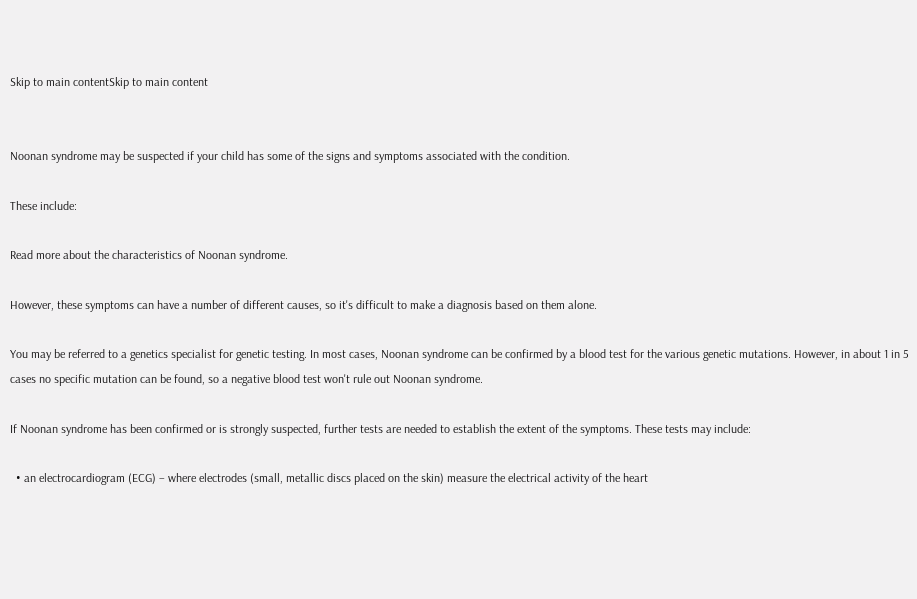Skip to main contentSkip to main content


Noonan syndrome may be suspected if your child has some of the signs and symptoms associated with the condition.

These include:

Read more about the characteristics of Noonan syndrome.

However, these symptoms can have a number of different causes, so it's difficult to make a diagnosis based on them alone.

You may be referred to a genetics specialist for genetic testing. In most cases, Noonan syndrome can be confirmed by a blood test for the various genetic mutations. However, in about 1 in 5 cases no specific mutation can be found, so a negative blood test won't rule out Noonan syndrome.

If Noonan syndrome has been confirmed or is strongly suspected, further tests are needed to establish the extent of the symptoms. These tests may include:

  • an electrocardiogram (ECG) – where electrodes (small, metallic discs placed on the skin) measure the electrical activity of the heart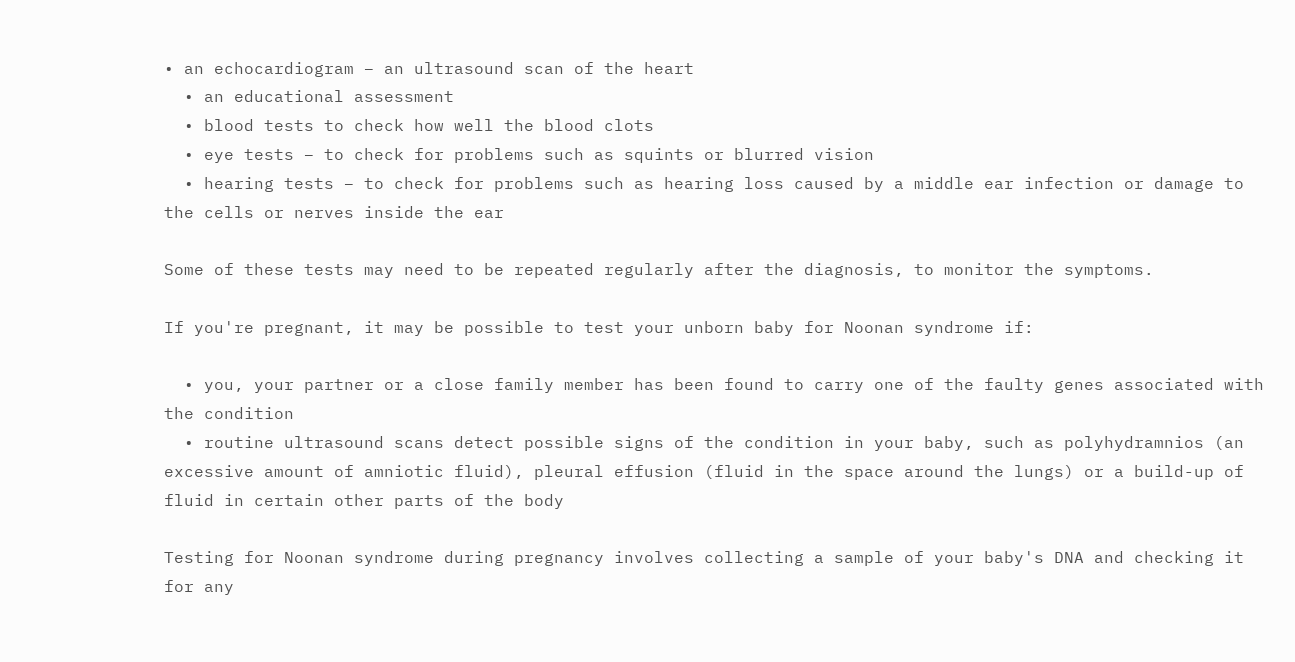• an echocardiogram – an ultrasound scan of the heart
  • an educational assessment
  • blood tests to check how well the blood clots
  • eye tests – to check for problems such as squints or blurred vision
  • hearing tests – to check for problems such as hearing loss caused by a middle ear infection or damage to the cells or nerves inside the ear

Some of these tests may need to be repeated regularly after the diagnosis, to monitor the symptoms.

If you're pregnant, it may be possible to test your unborn baby for Noonan syndrome if:

  • you, your partner or a close family member has been found to carry one of the faulty genes associated with the condition
  • routine ultrasound scans detect possible signs of the condition in your baby, such as polyhydramnios (an excessive amount of amniotic fluid), pleural effusion (fluid in the space around the lungs) or a build-up of fluid in certain other parts of the body

Testing for Noonan syndrome during pregnancy involves collecting a sample of your baby's DNA and checking it for any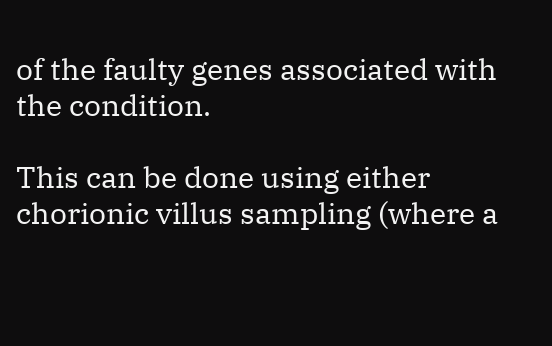of the faulty genes associated with the condition.

This can be done using either chorionic villus sampling (where a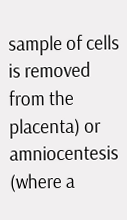sample of cells is removed from the placenta) or amniocentesis (where a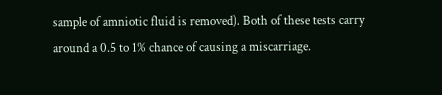sample of amniotic fluid is removed). Both of these tests carry around a 0.5 to 1% chance of causing a miscarriage.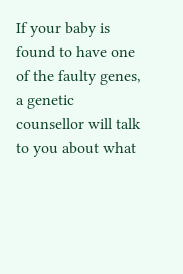If your baby is found to have one of the faulty genes, a genetic counsellor will talk to you about what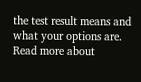the test result means and what your options are. Read more about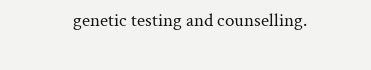genetic testing and counselling.